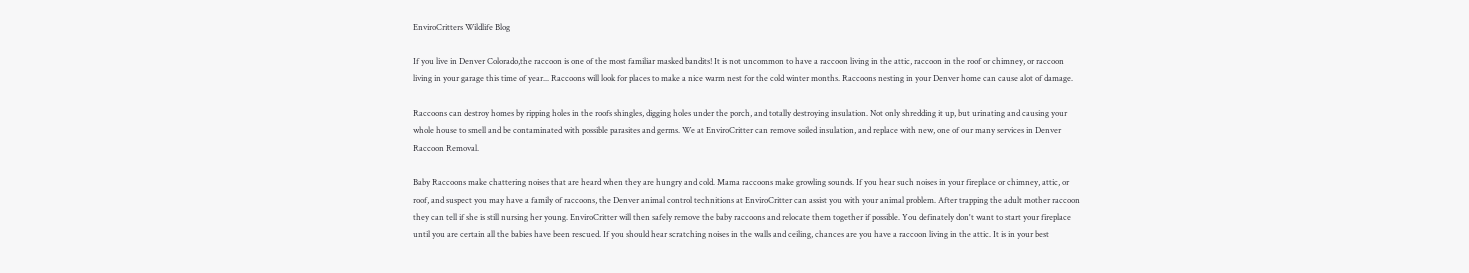EnviroCritters Wildlife Blog

If you live in Denver Colorado,the raccoon is one of the most familiar masked bandits! It is not uncommon to have a raccoon living in the attic, raccoon in the roof or chimney, or raccoon living in your garage this time of year... Raccoons will look for places to make a nice warm nest for the cold winter months. Raccoons nesting in your Denver home can cause alot of damage.

Raccoons can destroy homes by ripping holes in the roofs shingles, digging holes under the porch, and totally destroying insulation. Not only shredding it up, but urinating and causing your whole house to smell and be contaminated with possible parasites and germs. We at EnviroCritter can remove soiled insulation, and replace with new, one of our many services in Denver Raccoon Removal.

Baby Raccoons make chattering noises that are heard when they are hungry and cold. Mama raccoons make growling sounds. If you hear such noises in your fireplace or chimney, attic, or roof, and suspect you may have a family of raccoons, the Denver animal control technitions at EnviroCritter can assist you with your animal problem. After trapping the adult mother raccoon they can tell if she is still nursing her young. EnviroCritter will then safely remove the baby raccoons and relocate them together if possible. You definately don't want to start your fireplace until you are certain all the babies have been rescued. If you should hear scratching noises in the walls and ceiling, chances are you have a raccoon living in the attic. It is in your best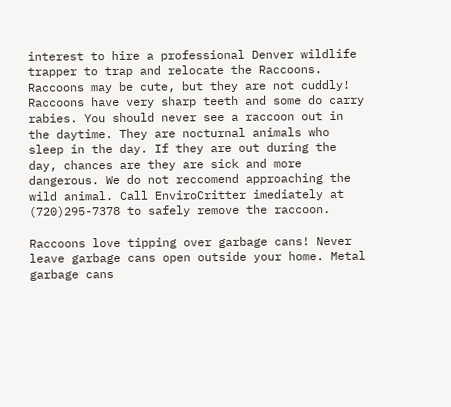interest to hire a professional Denver wildlife trapper to trap and relocate the Raccoons. Raccoons may be cute, but they are not cuddly! Raccoons have very sharp teeth and some do carry rabies. You should never see a raccoon out in the daytime. They are nocturnal animals who sleep in the day. If they are out during the day, chances are they are sick and more dangerous. We do not reccomend approaching the wild animal. Call EnviroCritter imediately at (720)295-7378 to safely remove the raccoon.

Raccoons love tipping over garbage cans! Never leave garbage cans open outside your home. Metal garbage cans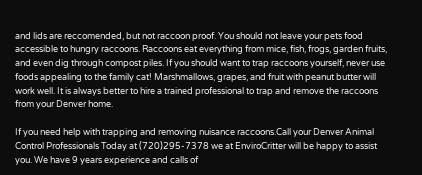and lids are reccomended, but not raccoon proof. You should not leave your pets food accessible to hungry raccoons. Raccoons eat everything from mice, fish, frogs, garden fruits, and even dig through compost piles. If you should want to trap raccoons yourself, never use foods appealing to the family cat! Marshmallows, grapes, and fruit with peanut butter will work well. It is always better to hire a trained professional to trap and remove the raccoons from your Denver home.

If you need help with trapping and removing nuisance raccoons.Call your Denver Animal Control Professionals Today at (720)295-7378 we at EnviroCritter will be happy to assist you. We have 9 years experience and calls of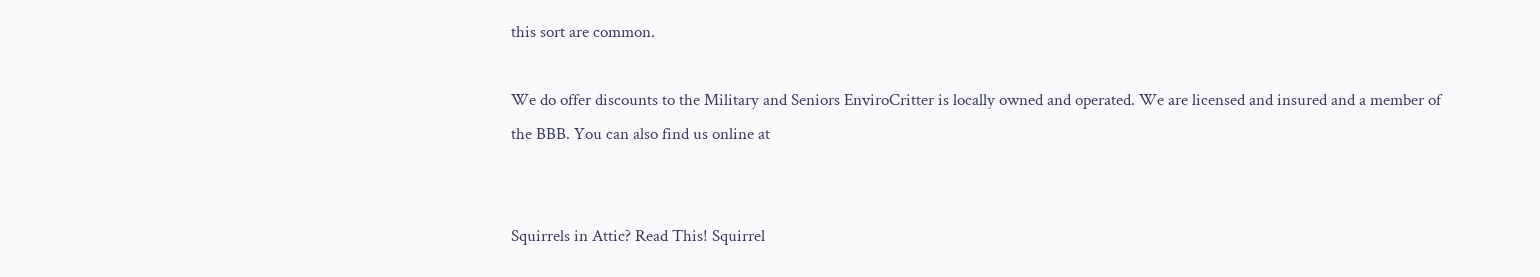this sort are common.

We do offer discounts to the Military and Seniors EnviroCritter is locally owned and operated. We are licensed and insured and a member of the BBB. You can also find us online at


Squirrels in Attic? Read This! Squirrel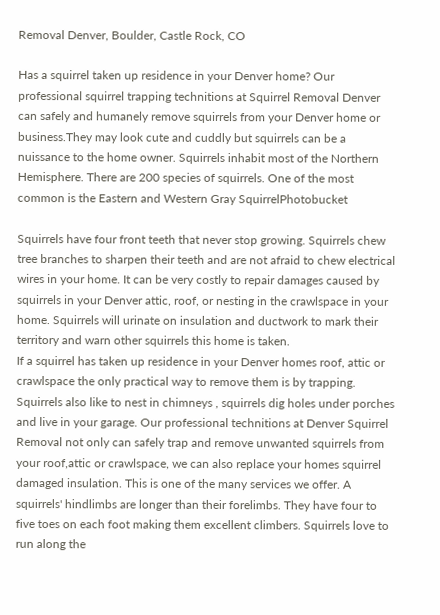Removal Denver, Boulder, Castle Rock, CO

Has a squirrel taken up residence in your Denver home? Our professional squirrel trapping technitions at Squirrel Removal Denver can safely and humanely remove squirrels from your Denver home or business.They may look cute and cuddly but squirrels can be a nuissance to the home owner. Squirrels inhabit most of the Northern Hemisphere. There are 200 species of squirrels. One of the most common is the Eastern and Western Gray SquirrelPhotobucket

Squirrels have four front teeth that never stop growing. Squirrels chew tree branches to sharpen their teeth and are not afraid to chew electrical wires in your home. It can be very costly to repair damages caused by squirrels in your Denver attic, roof, or nesting in the crawlspace in your home. Squirrels will urinate on insulation and ductwork to mark their territory and warn other squirrels this home is taken.
If a squirrel has taken up residence in your Denver homes roof, attic or crawlspace the only practical way to remove them is by trapping. Squirrels also like to nest in chimneys , squirrels dig holes under porches and live in your garage. Our professional technitions at Denver Squirrel Removal not only can safely trap and remove unwanted squirrels from your roof,attic or crawlspace, we can also replace your homes squirrel damaged insulation. This is one of the many services we offer. A squirrels' hindlimbs are longer than their forelimbs. They have four to five toes on each foot making them excellent climbers. Squirrels love to run along the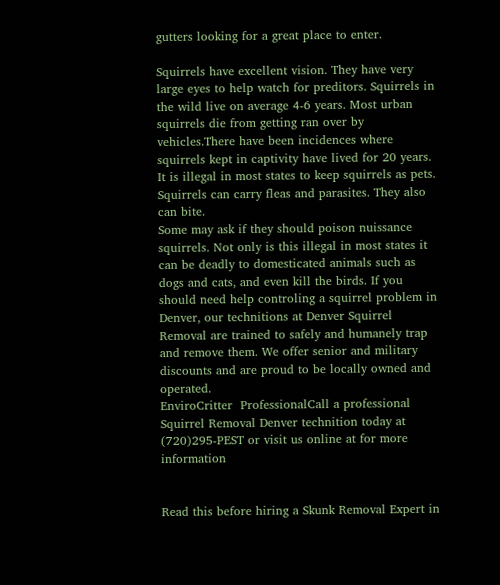gutters looking for a great place to enter.

Squirrels have excellent vision. They have very large eyes to help watch for preditors. Squirrels in the wild live on average 4-6 years. Most urban squirrels die from getting ran over by vehicles.There have been incidences where squirrels kept in captivity have lived for 20 years. It is illegal in most states to keep squirrels as pets. Squirrels can carry fleas and parasites. They also can bite.
Some may ask if they should poison nuissance squirrels. Not only is this illegal in most states it can be deadly to domesticated animals such as dogs and cats, and even kill the birds. If you should need help controling a squirrel problem in Denver, our technitions at Denver Squirrel Removal are trained to safely and humanely trap and remove them. We offer senior and military discounts and are proud to be locally owned and operated.
EnviroCritter  ProfessionalCall a professional Squirrel Removal Denver technition today at (720)295-PEST or visit us online at for more information


Read this before hiring a Skunk Removal Expert in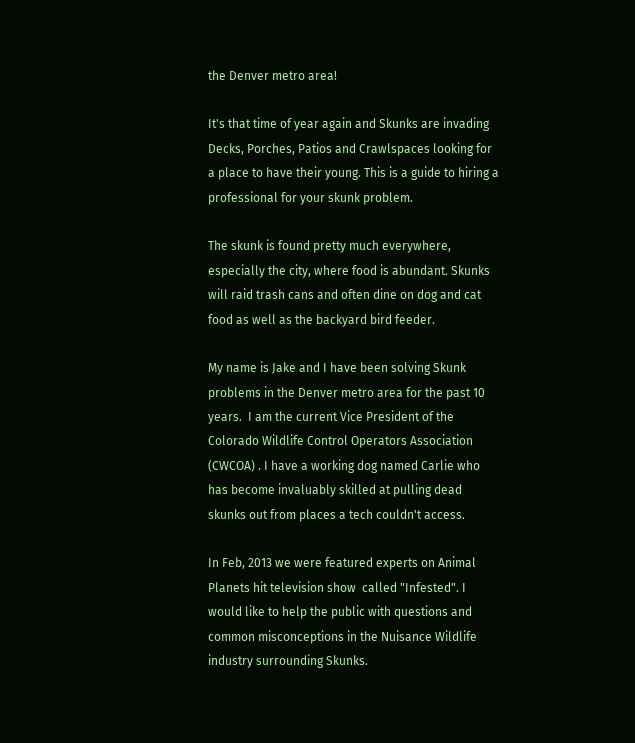the Denver metro area!

It's that time of year again and Skunks are invading Decks, Porches, Patios and Crawlspaces looking for a place to have their young. This is a guide to hiring a professional for your skunk problem.

The skunk is found pretty much everywhere, especially the city, where food is abundant. Skunks will raid trash cans and often dine on dog and cat food as well as the backyard bird feeder.

My name is Jake and I have been solving Skunk problems in the Denver metro area for the past 10 years.  I am the current Vice President of the Colorado Wildlife Control Operators Association (CWCOA) . I have a working dog named Carlie who has become invaluably skilled at pulling dead skunks out from places a tech couldn't access.

In Feb, 2013 we were featured experts on Animal Planets hit television show  called "Infested". I would like to help the public with questions and common misconceptions in the Nuisance Wildlife industry surrounding Skunks.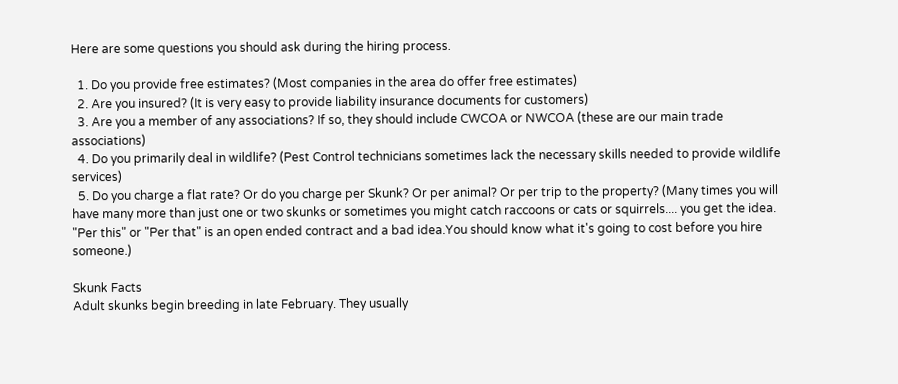Here are some questions you should ask during the hiring process.

  1. Do you provide free estimates? (Most companies in the area do offer free estimates)
  2. Are you insured? (It is very easy to provide liability insurance documents for customers)
  3. Are you a member of any associations? If so, they should include CWCOA or NWCOA (these are our main trade associations)
  4. Do you primarily deal in wildlife? (Pest Control technicians sometimes lack the necessary skills needed to provide wildlife services)
  5. Do you charge a flat rate? Or do you charge per Skunk? Or per animal? Or per trip to the property? (Many times you will have many more than just one or two skunks or sometimes you might catch raccoons or cats or squirrels.... you get the idea. "Per this" or "Per that" is an open ended contract and a bad idea.You should know what it's going to cost before you hire someone.)

Skunk Facts
Adult skunks begin breeding in late February. They usually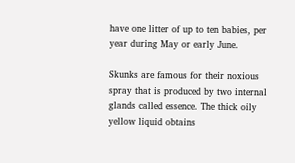have one litter of up to ten babies, per year during May or early June.

Skunks are famous for their noxious spray that is produced by two internal glands called essence. The thick oily yellow liquid obtains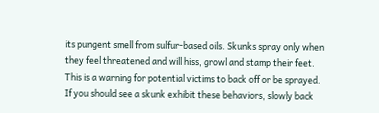its pungent smell from sulfur-based oils. Skunks spray only when they feel threatened and will hiss, growl and stamp their feet. This is a warning for potential victims to back off or be sprayed. If you should see a skunk exhibit these behaviors, slowly back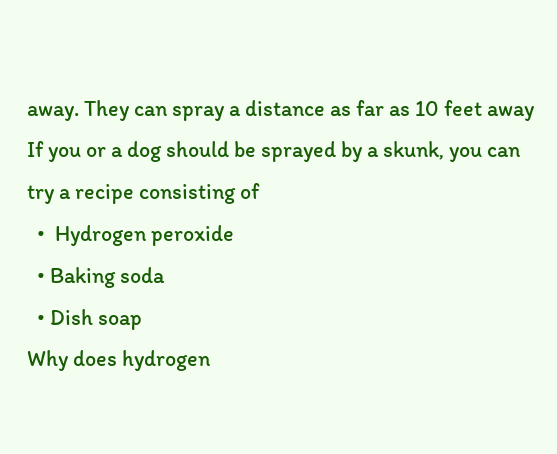away. They can spray a distance as far as 10 feet away
If you or a dog should be sprayed by a skunk, you can try a recipe consisting of
  •  Hydrogen peroxide
  • Baking soda
  • Dish soap
Why does hydrogen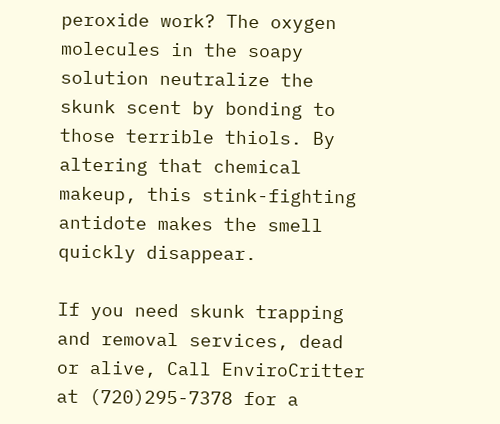peroxide work? The oxygen molecules in the soapy solution neutralize the skunk scent by bonding to those terrible thiols. By altering that chemical makeup, this stink-fighting antidote makes the smell quickly disappear.

If you need skunk trapping and removal services, dead or alive, Call EnviroCritter at (720)295-7378 for a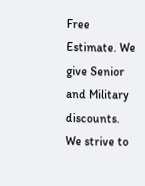Free Estimate. We give Senior and Military discounts. We strive to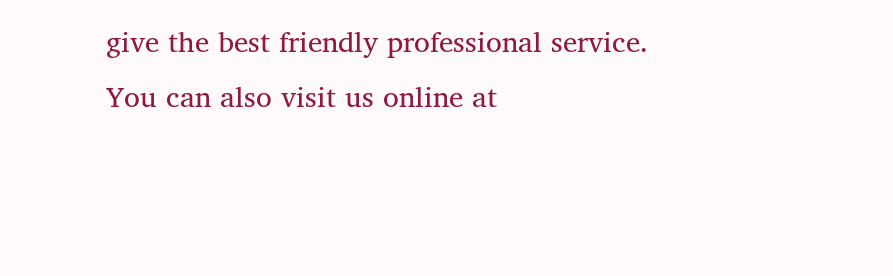give the best friendly professional service. You can also visit us online at